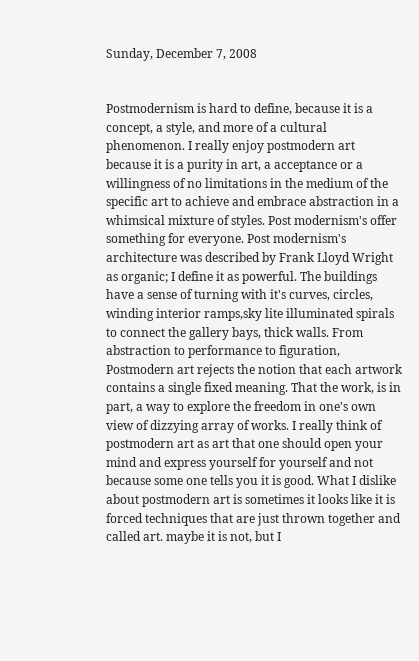Sunday, December 7, 2008


Postmodernism is hard to define, because it is a concept, a style, and more of a cultural phenomenon. I really enjoy postmodern art because it is a purity in art, a acceptance or a willingness of no limitations in the medium of the specific art to achieve and embrace abstraction in a whimsical mixture of styles. Post modernism's offer something for everyone. Post modernism's architecture was described by Frank Lloyd Wright as organic; I define it as powerful. The buildings have a sense of turning with it's curves, circles, winding interior ramps,sky lite illuminated spirals to connect the gallery bays, thick walls. From abstraction to performance to figuration, Postmodern art rejects the notion that each artwork contains a single fixed meaning. That the work, is in part, a way to explore the freedom in one's own view of dizzying array of works. I really think of postmodern art as art that one should open your mind and express yourself for yourself and not because some one tells you it is good. What I dislike about postmodern art is sometimes it looks like it is forced techniques that are just thrown together and called art. maybe it is not, but I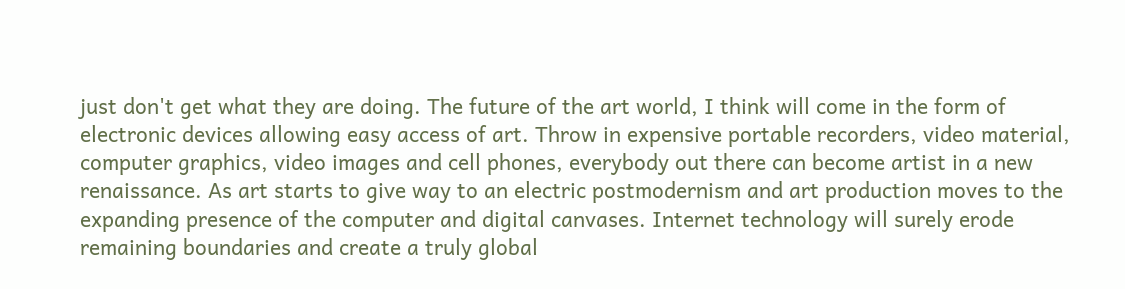just don't get what they are doing. The future of the art world, I think will come in the form of electronic devices allowing easy access of art. Throw in expensive portable recorders, video material, computer graphics, video images and cell phones, everybody out there can become artist in a new renaissance. As art starts to give way to an electric postmodernism and art production moves to the expanding presence of the computer and digital canvases. Internet technology will surely erode remaining boundaries and create a truly global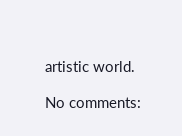artistic world.

No comments: